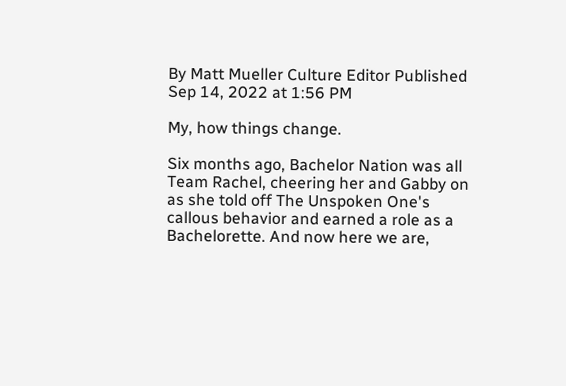By Matt Mueller Culture Editor Published Sep 14, 2022 at 1:56 PM

My, how things change.

Six months ago, Bachelor Nation was all Team Rachel, cheering her and Gabby on as she told off The Unspoken One's callous behavior and earned a role as a Bachelorette. And now here we are,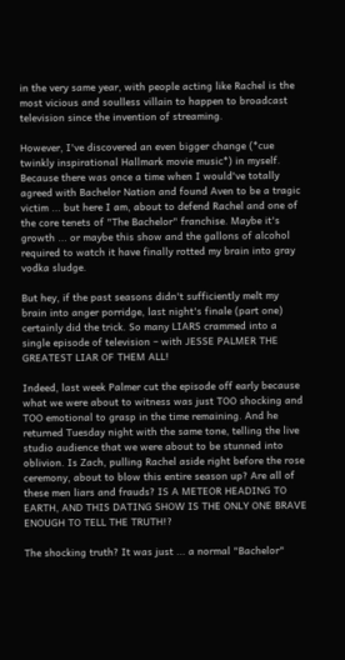in the very same year, with people acting like Rachel is the most vicious and soulless villain to happen to broadcast television since the invention of streaming.

However, I've discovered an even bigger change (*cue twinkly inspirational Hallmark movie music*) in myself. Because there was once a time when I would've totally agreed with Bachelor Nation and found Aven to be a tragic victim ... but here I am, about to defend Rachel and one of the core tenets of "The Bachelor" franchise. Maybe it's growth ... or maybe this show and the gallons of alcohol required to watch it have finally rotted my brain into gray vodka sludge.

But hey, if the past seasons didn't sufficiently melt my brain into anger porridge, last night's finale (part one) certainly did the trick. So many LIARS crammed into a single episode of television – with JESSE PALMER THE GREATEST LIAR OF THEM ALL!

Indeed, last week Palmer cut the episode off early because what we were about to witness was just TOO shocking and TOO emotional to grasp in the time remaining. And he returned Tuesday night with the same tone, telling the live studio audience that we were about to be stunned into oblivion. Is Zach, pulling Rachel aside right before the rose ceremony, about to blow this entire season up? Are all of these men liars and frauds? IS A METEOR HEADING TO EARTH, AND THIS DATING SHOW IS THE ONLY ONE BRAVE ENOUGH TO TELL THE TRUTH!?

The shocking truth? It was just ... a normal "Bachelor"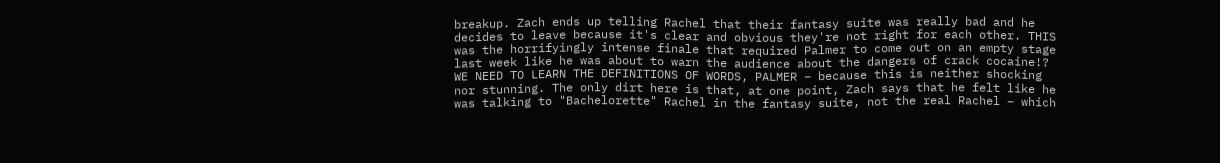breakup. Zach ends up telling Rachel that their fantasy suite was really bad and he decides to leave because it's clear and obvious they're not right for each other. THIS was the horrifyingly intense finale that required Palmer to come out on an empty stage last week like he was about to warn the audience about the dangers of crack cocaine!? WE NEED TO LEARN THE DEFINITIONS OF WORDS, PALMER – because this is neither shocking nor stunning. The only dirt here is that, at one point, Zach says that he felt like he was talking to "Bachelorette" Rachel in the fantasy suite, not the real Rachel – which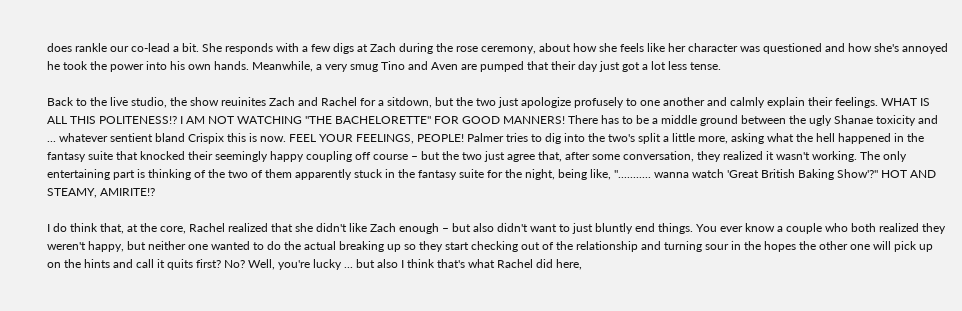does rankle our co-lead a bit. She responds with a few digs at Zach during the rose ceremony, about how she feels like her character was questioned and how she's annoyed he took the power into his own hands. Meanwhile, a very smug Tino and Aven are pumped that their day just got a lot less tense.

Back to the live studio, the show reuinites Zach and Rachel for a sitdown, but the two just apologize profusely to one another and calmly explain their feelings. WHAT IS ALL THIS POLITENESS!? I AM NOT WATCHING "THE BACHELORETTE" FOR GOOD MANNERS! There has to be a middle ground between the ugly Shanae toxicity and ... whatever sentient bland Crispix this is now. FEEL YOUR FEELINGS, PEOPLE! Palmer tries to dig into the two's split a little more, asking what the hell happened in the fantasy suite that knocked their seemingly happy coupling off course – but the two just agree that, after some conversation, they realized it wasn't working. The only entertaining part is thinking of the two of them apparently stuck in the fantasy suite for the night, being like, "........... wanna watch 'Great British Baking Show'?" HOT AND STEAMY, AMIRITE!?

I do think that, at the core, Rachel realized that she didn't like Zach enough – but also didn't want to just bluntly end things. You ever know a couple who both realized they weren't happy, but neither one wanted to do the actual breaking up so they start checking out of the relationship and turning sour in the hopes the other one will pick up on the hints and call it quits first? No? Well, you're lucky ... but also I think that's what Rachel did here,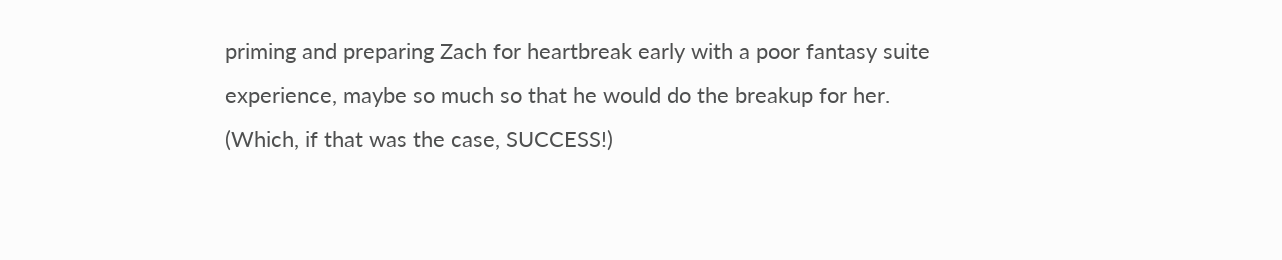priming and preparing Zach for heartbreak early with a poor fantasy suite experience, maybe so much so that he would do the breakup for her. (Which, if that was the case, SUCCESS!)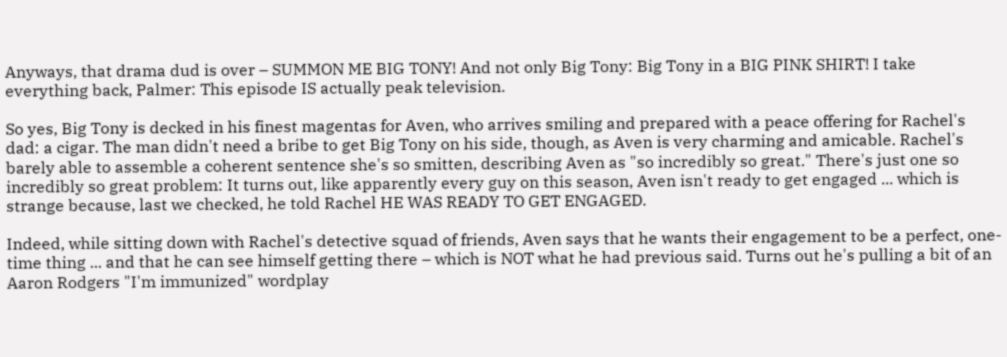Anyways, that drama dud is over – SUMMON ME BIG TONY! And not only Big Tony: Big Tony in a BIG PINK SHIRT! I take everything back, Palmer: This episode IS actually peak television.

So yes, Big Tony is decked in his finest magentas for Aven, who arrives smiling and prepared with a peace offering for Rachel's dad: a cigar. The man didn't need a bribe to get Big Tony on his side, though, as Aven is very charming and amicable. Rachel's barely able to assemble a coherent sentence she's so smitten, describing Aven as "so incredibly so great." There's just one so incredibly so great problem: It turns out, like apparently every guy on this season, Aven isn't ready to get engaged ... which is strange because, last we checked, he told Rachel HE WAS READY TO GET ENGAGED.

Indeed, while sitting down with Rachel's detective squad of friends, Aven says that he wants their engagement to be a perfect, one-time thing ... and that he can see himself getting there – which is NOT what he had previous said. Turns out he's pulling a bit of an Aaron Rodgers "I'm immunized" wordplay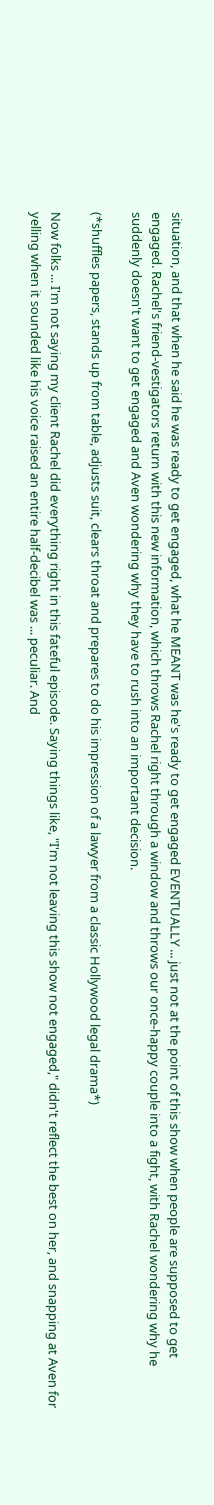situation, and that when he said he was ready to get engaged, what he MEANT was he's ready to get engaged EVENTUALLY ... just not at the point of this show when people are supposed to get engaged. Rachel's friend-vestigators return with this new information, which throws Rachel right through a window and throws our once-happy couple into a fight, with Rachel wondering why he suddenly doesn't want to get engaged and Aven wondering why they have to rush into an important decision.

(*shuffles papers, stands up from table, adjusts suit, clears throat and prepares to do his impression of a lawyer from a classic Hollywood legal drama*)

Now folks ... I'm not saying my client Rachel did everything right in this fateful episode. Saying things like, "I'm not leaving this show not engaged," didn't reflect the best on her, and snapping at Aven for yelling when it sounded like his voice raised an entire half-decibel was ... peculiar. And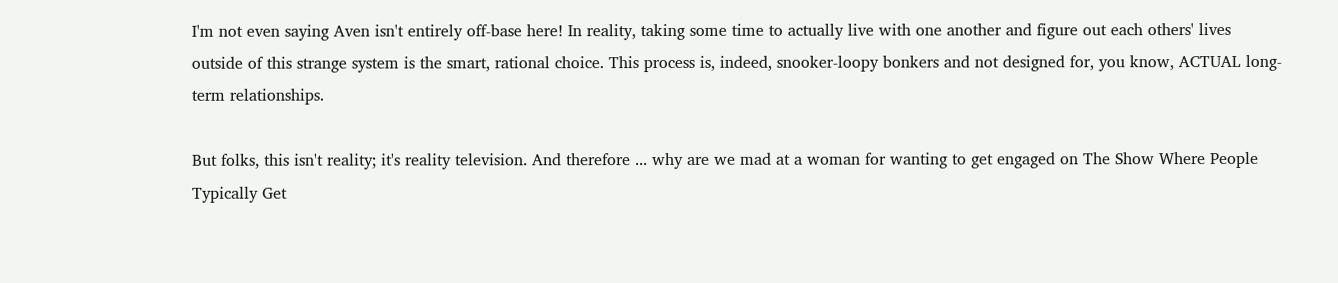I'm not even saying Aven isn't entirely off-base here! In reality, taking some time to actually live with one another and figure out each others' lives outside of this strange system is the smart, rational choice. This process is, indeed, snooker-loopy bonkers and not designed for, you know, ACTUAL long-term relationships.

But folks, this isn't reality; it's reality television. And therefore ... why are we mad at a woman for wanting to get engaged on The Show Where People Typically Get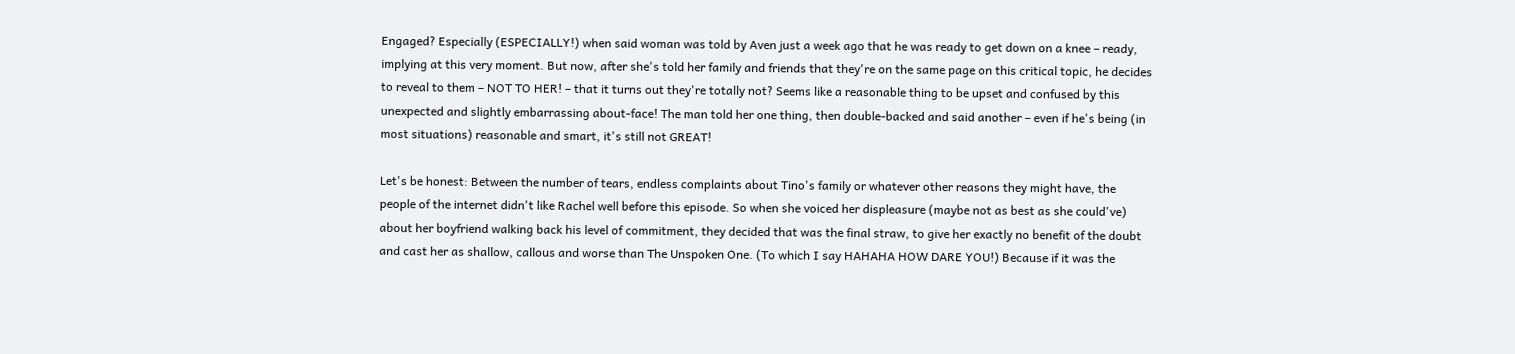Engaged? Especially (ESPECIALLY!) when said woman was told by Aven just a week ago that he was ready to get down on a knee – ready, implying at this very moment. But now, after she's told her family and friends that they're on the same page on this critical topic, he decides to reveal to them – NOT TO HER! – that it turns out they're totally not? Seems like a reasonable thing to be upset and confused by this unexpected and slightly embarrassing about-face! The man told her one thing, then double-backed and said another – even if he's being (in most situations) reasonable and smart, it's still not GREAT!

Let's be honest: Between the number of tears, endless complaints about Tino's family or whatever other reasons they might have, the people of the internet didn't like Rachel well before this episode. So when she voiced her displeasure (maybe not as best as she could've) about her boyfriend walking back his level of commitment, they decided that was the final straw, to give her exactly no benefit of the doubt and cast her as shallow, callous and worse than The Unspoken One. (To which I say HAHAHA HOW DARE YOU!) Because if it was the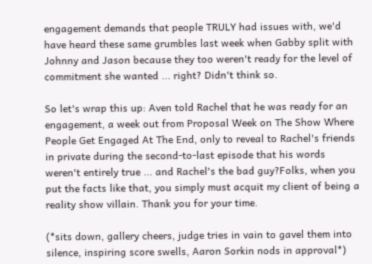engagement demands that people TRULY had issues with, we'd have heard these same grumbles last week when Gabby split with Johnny and Jason because they too weren't ready for the level of commitment she wanted ... right? Didn't think so.

So let's wrap this up: Aven told Rachel that he was ready for an engagement, a week out from Proposal Week on The Show Where People Get Engaged At The End, only to reveal to Rachel's friends in private during the second-to-last episode that his words weren't entirely true ... and Rachel's the bad guy?Folks, when you put the facts like that, you simply must acquit my client of being a reality show villain. Thank you for your time.

(*sits down, gallery cheers, judge tries in vain to gavel them into silence, inspiring score swells, Aaron Sorkin nods in approval*)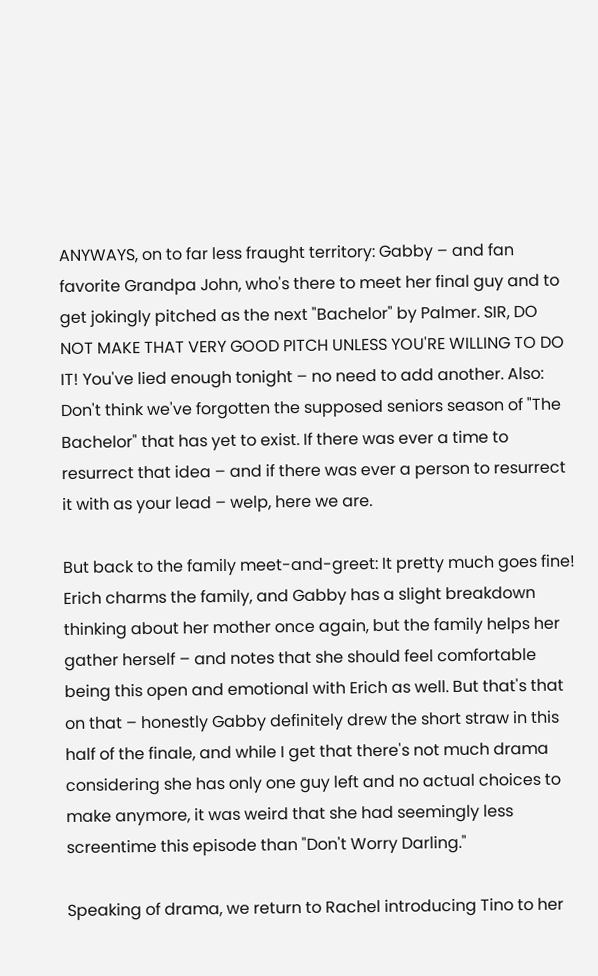ANYWAYS, on to far less fraught territory: Gabby – and fan favorite Grandpa John, who's there to meet her final guy and to get jokingly pitched as the next "Bachelor" by Palmer. SIR, DO NOT MAKE THAT VERY GOOD PITCH UNLESS YOU'RE WILLING TO DO IT! You've lied enough tonight – no need to add another. Also: Don't think we've forgotten the supposed seniors season of "The Bachelor" that has yet to exist. If there was ever a time to resurrect that idea – and if there was ever a person to resurrect it with as your lead – welp, here we are.

But back to the family meet-and-greet: It pretty much goes fine! Erich charms the family, and Gabby has a slight breakdown thinking about her mother once again, but the family helps her gather herself – and notes that she should feel comfortable being this open and emotional with Erich as well. But that's that on that – honestly Gabby definitely drew the short straw in this half of the finale, and while I get that there's not much drama considering she has only one guy left and no actual choices to make anymore, it was weird that she had seemingly less screentime this episode than "Don't Worry Darling."

Speaking of drama, we return to Rachel introducing Tino to her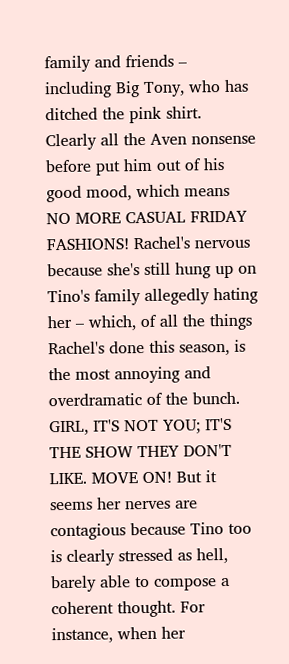family and friends – including Big Tony, who has ditched the pink shirt. Clearly all the Aven nonsense before put him out of his good mood, which means NO MORE CASUAL FRIDAY FASHIONS! Rachel's nervous because she's still hung up on Tino's family allegedly hating her – which, of all the things Rachel's done this season, is the most annoying and overdramatic of the bunch. GIRL, IT'S NOT YOU; IT'S THE SHOW THEY DON'T LIKE. MOVE ON! But it seems her nerves are contagious because Tino too is clearly stressed as hell, barely able to compose a coherent thought. For instance, when her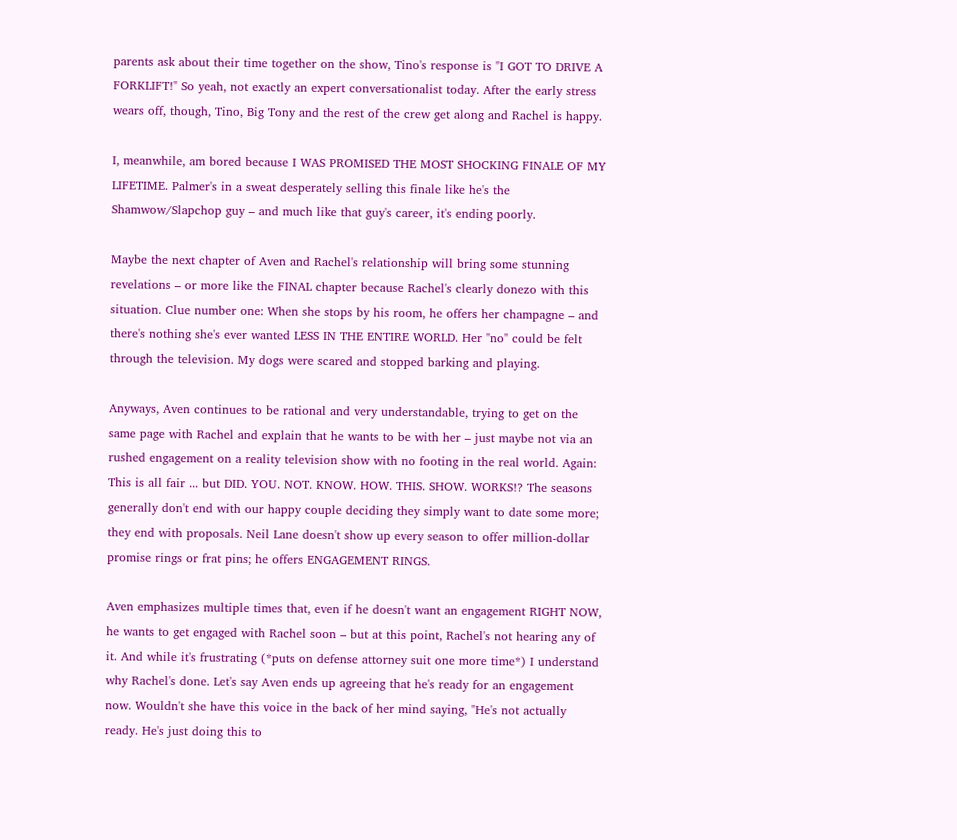parents ask about their time together on the show, Tino's response is "I GOT TO DRIVE A FORKLIFT!" So yeah, not exactly an expert conversationalist today. After the early stress wears off, though, Tino, Big Tony and the rest of the crew get along and Rachel is happy.

I, meanwhile, am bored because I WAS PROMISED THE MOST SHOCKING FINALE OF MY LIFETIME. Palmer's in a sweat desperately selling this finale like he's the Shamwow/Slapchop guy – and much like that guy's career, it's ending poorly.

Maybe the next chapter of Aven and Rachel's relationship will bring some stunning revelations – or more like the FINAL chapter because Rachel's clearly donezo with this situation. Clue number one: When she stops by his room, he offers her champagne – and there's nothing she's ever wanted LESS IN THE ENTIRE WORLD. Her "no" could be felt through the television. My dogs were scared and stopped barking and playing.

Anyways, Aven continues to be rational and very understandable, trying to get on the same page with Rachel and explain that he wants to be with her – just maybe not via an rushed engagement on a reality television show with no footing in the real world. Again: This is all fair ... but DID. YOU. NOT. KNOW. HOW. THIS. SHOW. WORKS!? The seasons generally don't end with our happy couple deciding they simply want to date some more; they end with proposals. Neil Lane doesn't show up every season to offer million-dollar promise rings or frat pins; he offers ENGAGEMENT RINGS.

Aven emphasizes multiple times that, even if he doesn't want an engagement RIGHT NOW, he wants to get engaged with Rachel soon – but at this point, Rachel's not hearing any of it. And while it's frustrating (*puts on defense attorney suit one more time*) I understand why Rachel's done. Let's say Aven ends up agreeing that he's ready for an engagement now. Wouldn't she have this voice in the back of her mind saying, "He's not actually ready. He's just doing this to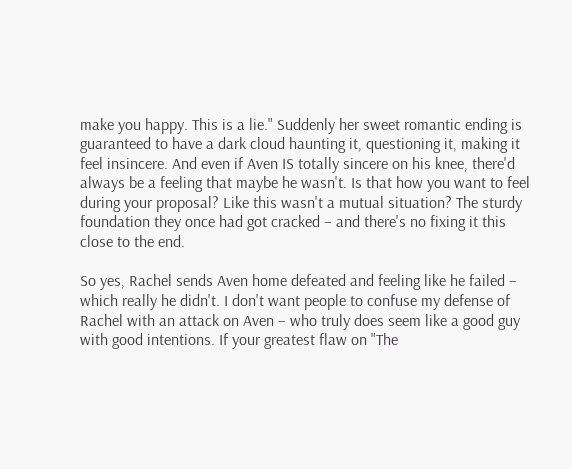make you happy. This is a lie." Suddenly her sweet romantic ending is guaranteed to have a dark cloud haunting it, questioning it, making it feel insincere. And even if Aven IS totally sincere on his knee, there'd always be a feeling that maybe he wasn't. Is that how you want to feel during your proposal? Like this wasn't a mutual situation? The sturdy foundation they once had got cracked – and there's no fixing it this close to the end.

So yes, Rachel sends Aven home defeated and feeling like he failed – which really he didn't. I don't want people to confuse my defense of Rachel with an attack on Aven – who truly does seem like a good guy with good intentions. If your greatest flaw on "The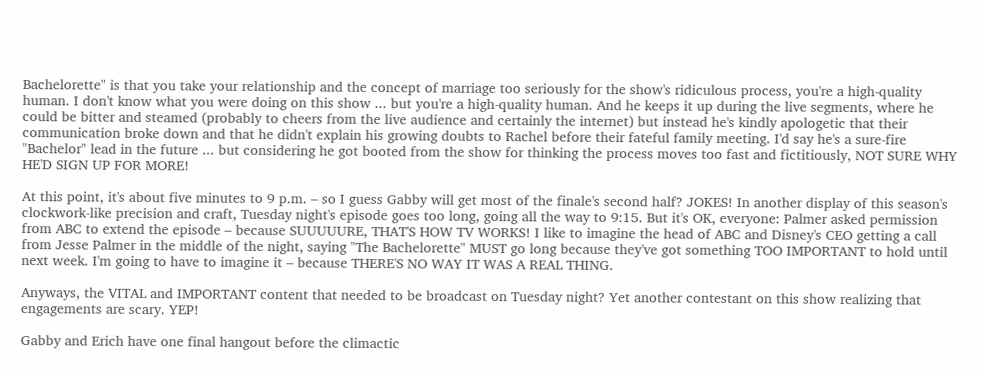Bachelorette" is that you take your relationship and the concept of marriage too seriously for the show's ridiculous process, you're a high-quality human. I don't know what you were doing on this show ... but you're a high-quality human. And he keeps it up during the live segments, where he could be bitter and steamed (probably to cheers from the live audience and certainly the internet) but instead he's kindly apologetic that their communication broke down and that he didn't explain his growing doubts to Rachel before their fateful family meeting. I'd say he's a sure-fire "Bachelor" lead in the future ... but considering he got booted from the show for thinking the process moves too fast and fictitiously, NOT SURE WHY HE'D SIGN UP FOR MORE!

At this point, it's about five minutes to 9 p.m. – so I guess Gabby will get most of the finale's second half? JOKES! In another display of this season's clockwork-like precision and craft, Tuesday night's episode goes too long, going all the way to 9:15. But it's OK, everyone: Palmer asked permission from ABC to extend the episode – because SUUUUURE, THAT'S HOW TV WORKS! I like to imagine the head of ABC and Disney's CEO getting a call from Jesse Palmer in the middle of the night, saying "The Bachelorette" MUST go long because they've got something TOO IMPORTANT to hold until next week. I'm going to have to imagine it – because THERE'S NO WAY IT WAS A REAL THING.

Anyways, the VITAL and IMPORTANT content that needed to be broadcast on Tuesday night? Yet another contestant on this show realizing that engagements are scary. YEP!

Gabby and Erich have one final hangout before the climactic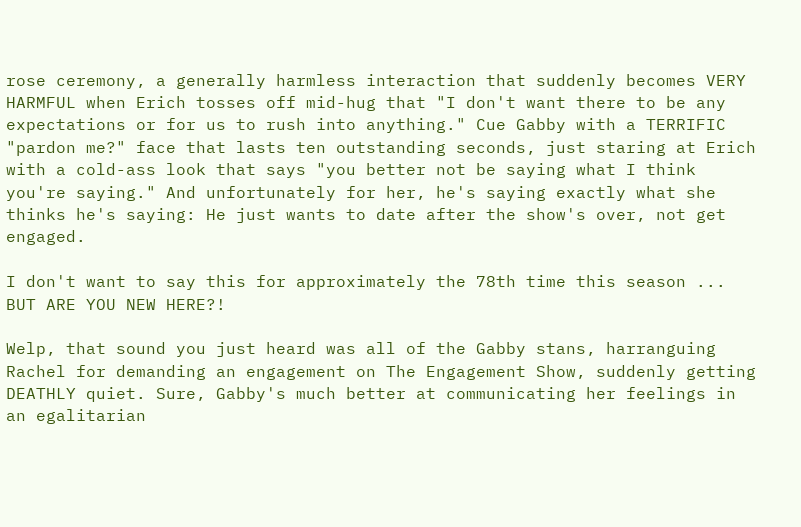rose ceremony, a generally harmless interaction that suddenly becomes VERY HARMFUL when Erich tosses off mid-hug that "I don't want there to be any expectations or for us to rush into anything." Cue Gabby with a TERRIFIC "pardon me?" face that lasts ten outstanding seconds, just staring at Erich with a cold-ass look that says "you better not be saying what I think you're saying." And unfortunately for her, he's saying exactly what she thinks he's saying: He just wants to date after the show's over, not get engaged.

I don't want to say this for approximately the 78th time this season ... BUT ARE YOU NEW HERE?!

Welp, that sound you just heard was all of the Gabby stans, harranguing Rachel for demanding an engagement on The Engagement Show, suddenly getting DEATHLY quiet. Sure, Gabby's much better at communicating her feelings in an egalitarian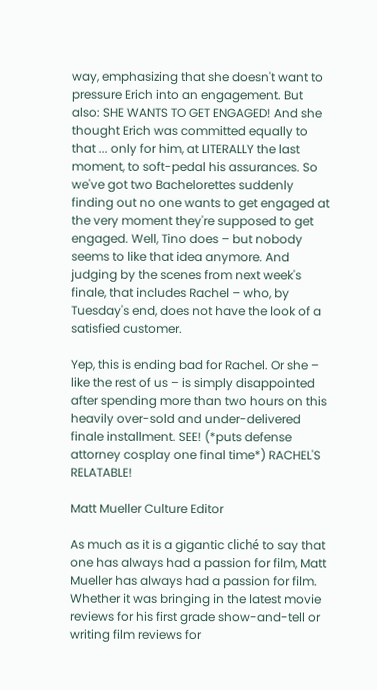way, emphasizing that she doesn't want to pressure Erich into an engagement. But also: SHE WANTS TO GET ENGAGED! And she thought Erich was committed equally to that ... only for him, at LITERALLY the last moment, to soft-pedal his assurances. So we've got two Bachelorettes suddenly finding out no one wants to get engaged at the very moment they're supposed to get engaged. Well, Tino does – but nobody seems to like that idea anymore. And judging by the scenes from next week's finale, that includes Rachel – who, by Tuesday's end, does not have the look of a satisfied customer.

Yep, this is ending bad for Rachel. Or she – like the rest of us – is simply disappointed after spending more than two hours on this heavily over-sold and under-delivered finale installment. SEE! (*puts defense attorney cosplay one final time*) RACHEL'S RELATABLE!

Matt Mueller Culture Editor

As much as it is a gigantic cliché to say that one has always had a passion for film, Matt Mueller has always had a passion for film. Whether it was bringing in the latest movie reviews for his first grade show-and-tell or writing film reviews for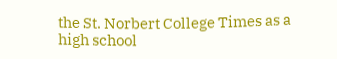the St. Norbert College Times as a high school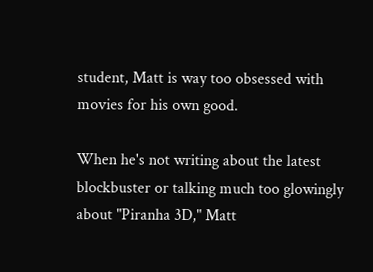student, Matt is way too obsessed with movies for his own good.

When he's not writing about the latest blockbuster or talking much too glowingly about "Piranha 3D," Matt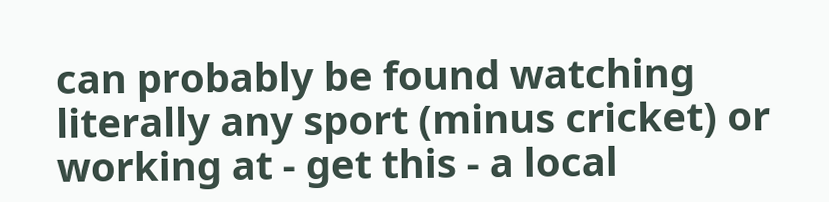can probably be found watching literally any sport (minus cricket) or working at - get this - a local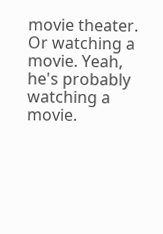movie theater. Or watching a movie. Yeah, he's probably watching a movie.